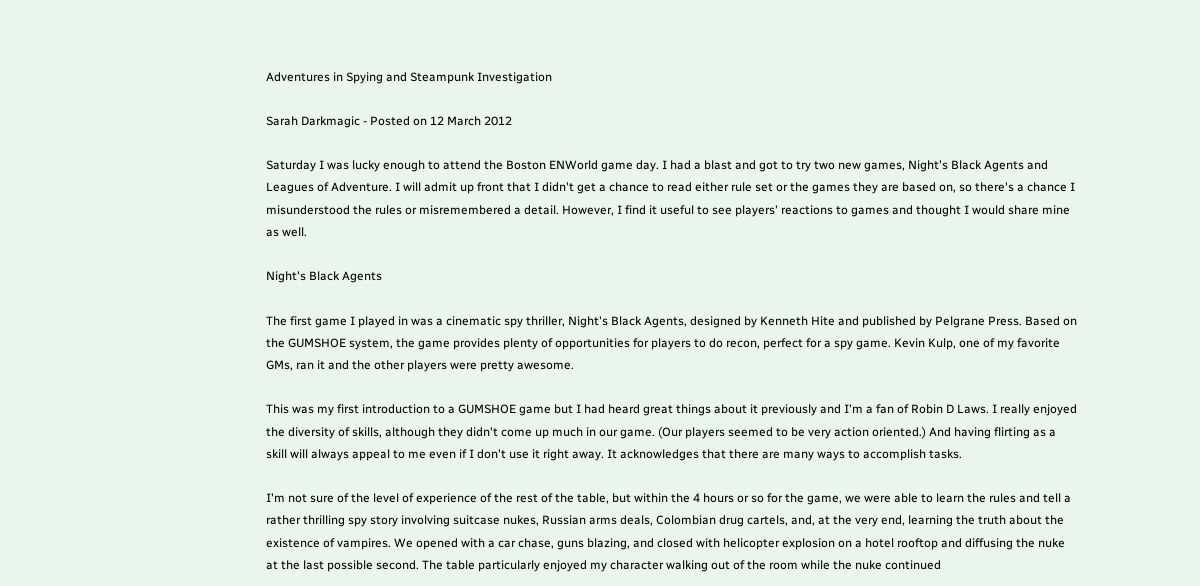Adventures in Spying and Steampunk Investigation

Sarah Darkmagic - Posted on 12 March 2012

Saturday I was lucky enough to attend the Boston ENWorld game day. I had a blast and got to try two new games, Night's Black Agents and Leagues of Adventure. I will admit up front that I didn't get a chance to read either rule set or the games they are based on, so there's a chance I misunderstood the rules or misremembered a detail. However, I find it useful to see players' reactions to games and thought I would share mine as well.

Night's Black Agents

The first game I played in was a cinematic spy thriller, Night's Black Agents, designed by Kenneth Hite and published by Pelgrane Press. Based on the GUMSHOE system, the game provides plenty of opportunities for players to do recon, perfect for a spy game. Kevin Kulp, one of my favorite GMs, ran it and the other players were pretty awesome.

This was my first introduction to a GUMSHOE game but I had heard great things about it previously and I'm a fan of Robin D Laws. I really enjoyed the diversity of skills, although they didn't come up much in our game. (Our players seemed to be very action oriented.) And having flirting as a skill will always appeal to me even if I don't use it right away. It acknowledges that there are many ways to accomplish tasks.

I'm not sure of the level of experience of the rest of the table, but within the 4 hours or so for the game, we were able to learn the rules and tell a rather thrilling spy story involving suitcase nukes, Russian arms deals, Colombian drug cartels, and, at the very end, learning the truth about the existence of vampires. We opened with a car chase, guns blazing, and closed with helicopter explosion on a hotel rooftop and diffusing the nuke at the last possible second. The table particularly enjoyed my character walking out of the room while the nuke continued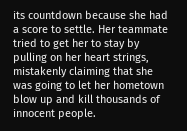its countdown because she had a score to settle. Her teammate tried to get her to stay by pulling on her heart strings, mistakenly claiming that she was going to let her hometown blow up and kill thousands of innocent people.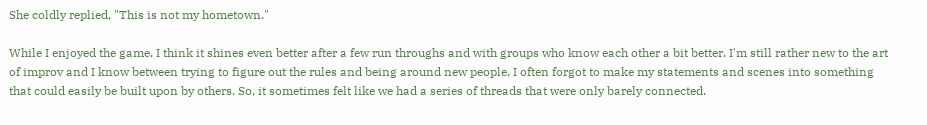She coldly replied, "This is not my hometown."

While I enjoyed the game, I think it shines even better after a few run throughs and with groups who know each other a bit better. I'm still rather new to the art of improv and I know between trying to figure out the rules and being around new people, I often forgot to make my statements and scenes into something that could easily be built upon by others. So, it sometimes felt like we had a series of threads that were only barely connected.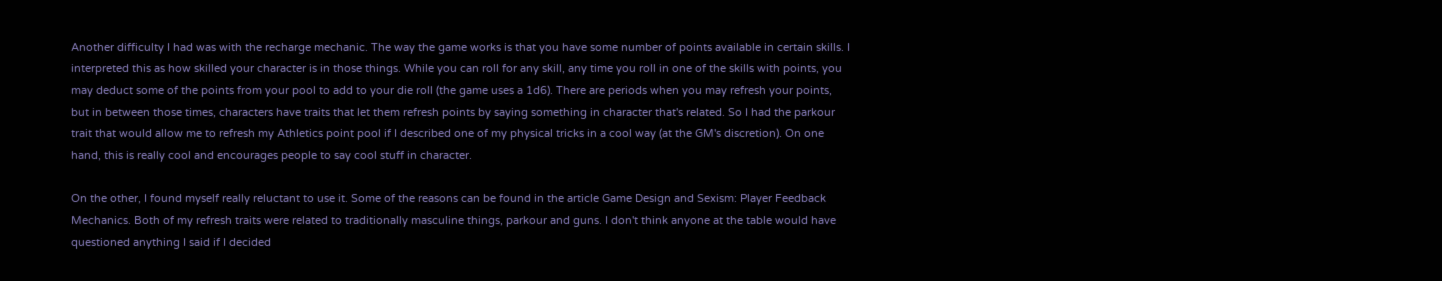Another difficulty I had was with the recharge mechanic. The way the game works is that you have some number of points available in certain skills. I interpreted this as how skilled your character is in those things. While you can roll for any skill, any time you roll in one of the skills with points, you may deduct some of the points from your pool to add to your die roll (the game uses a 1d6). There are periods when you may refresh your points, but in between those times, characters have traits that let them refresh points by saying something in character that's related. So I had the parkour trait that would allow me to refresh my Athletics point pool if I described one of my physical tricks in a cool way (at the GM's discretion). On one hand, this is really cool and encourages people to say cool stuff in character.

On the other, I found myself really reluctant to use it. Some of the reasons can be found in the article Game Design and Sexism: Player Feedback Mechanics. Both of my refresh traits were related to traditionally masculine things, parkour and guns. I don't think anyone at the table would have questioned anything I said if I decided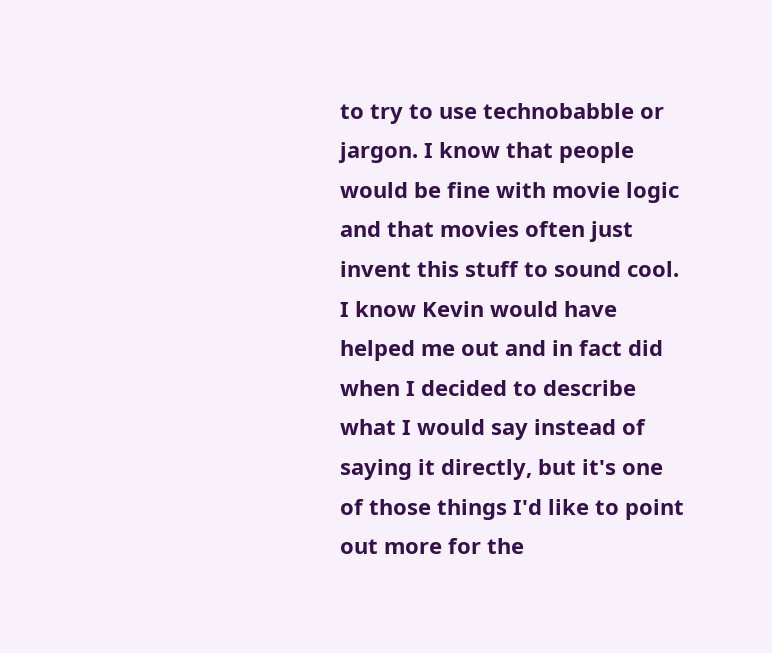to try to use technobabble or jargon. I know that people would be fine with movie logic and that movies often just invent this stuff to sound cool. I know Kevin would have helped me out and in fact did when I decided to describe what I would say instead of saying it directly, but it's one of those things I'd like to point out more for the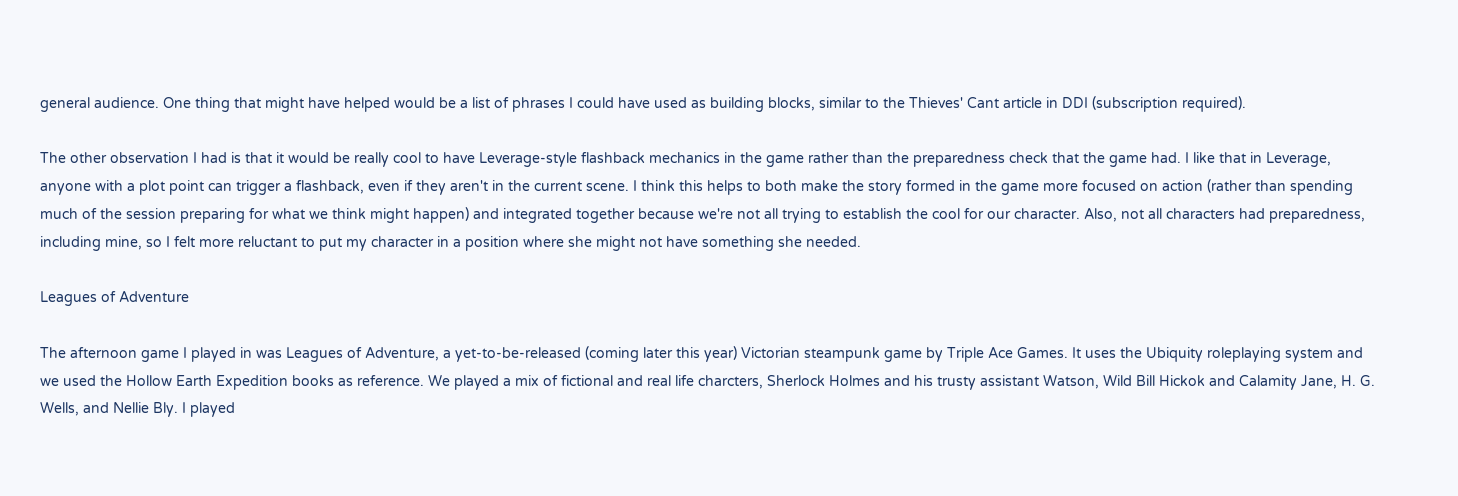general audience. One thing that might have helped would be a list of phrases I could have used as building blocks, similar to the Thieves' Cant article in DDI (subscription required).

The other observation I had is that it would be really cool to have Leverage-style flashback mechanics in the game rather than the preparedness check that the game had. I like that in Leverage, anyone with a plot point can trigger a flashback, even if they aren't in the current scene. I think this helps to both make the story formed in the game more focused on action (rather than spending much of the session preparing for what we think might happen) and integrated together because we're not all trying to establish the cool for our character. Also, not all characters had preparedness, including mine, so I felt more reluctant to put my character in a position where she might not have something she needed.

Leagues of Adventure

The afternoon game I played in was Leagues of Adventure, a yet-to-be-released (coming later this year) Victorian steampunk game by Triple Ace Games. It uses the Ubiquity roleplaying system and we used the Hollow Earth Expedition books as reference. We played a mix of fictional and real life charcters, Sherlock Holmes and his trusty assistant Watson, Wild Bill Hickok and Calamity Jane, H. G. Wells, and Nellie Bly. I played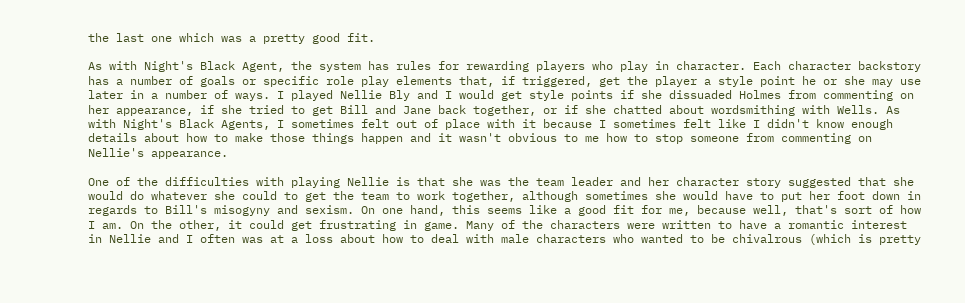the last one which was a pretty good fit.

As with Night's Black Agent, the system has rules for rewarding players who play in character. Each character backstory has a number of goals or specific role play elements that, if triggered, get the player a style point he or she may use later in a number of ways. I played Nellie Bly and I would get style points if she dissuaded Holmes from commenting on her appearance, if she tried to get Bill and Jane back together, or if she chatted about wordsmithing with Wells. As with Night's Black Agents, I sometimes felt out of place with it because I sometimes felt like I didn't know enough details about how to make those things happen and it wasn't obvious to me how to stop someone from commenting on Nellie's appearance.

One of the difficulties with playing Nellie is that she was the team leader and her character story suggested that she would do whatever she could to get the team to work together, although sometimes she would have to put her foot down in regards to Bill's misogyny and sexism. On one hand, this seems like a good fit for me, because well, that's sort of how I am. On the other, it could get frustrating in game. Many of the characters were written to have a romantic interest in Nellie and I often was at a loss about how to deal with male characters who wanted to be chivalrous (which is pretty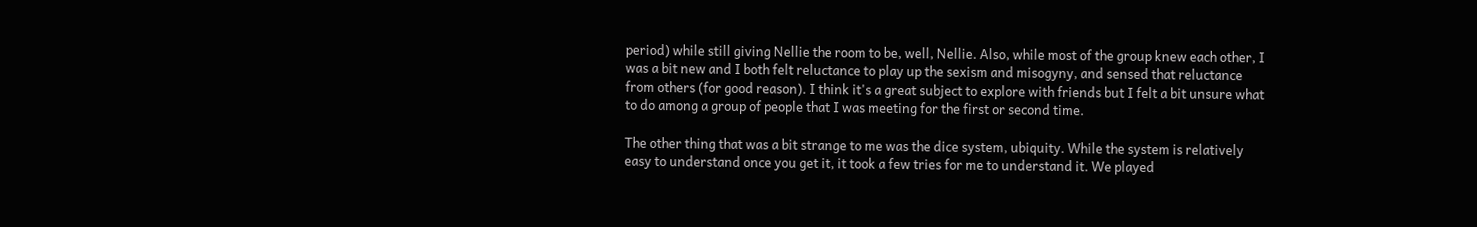period) while still giving Nellie the room to be, well, Nellie. Also, while most of the group knew each other, I was a bit new and I both felt reluctance to play up the sexism and misogyny, and sensed that reluctance from others (for good reason). I think it's a great subject to explore with friends but I felt a bit unsure what to do among a group of people that I was meeting for the first or second time.

The other thing that was a bit strange to me was the dice system, ubiquity. While the system is relatively easy to understand once you get it, it took a few tries for me to understand it. We played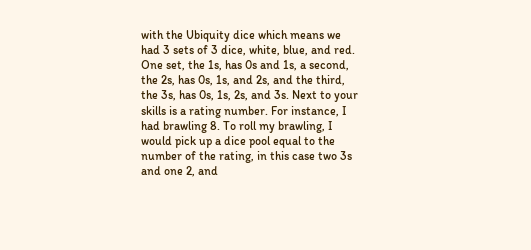with the Ubiquity dice which means we had 3 sets of 3 dice, white, blue, and red. One set, the 1s, has 0s and 1s, a second, the 2s, has 0s, 1s, and 2s, and the third, the 3s, has 0s, 1s, 2s, and 3s. Next to your skills is a rating number. For instance, I had brawling 8. To roll my brawling, I would pick up a dice pool equal to the number of the rating, in this case two 3s and one 2, and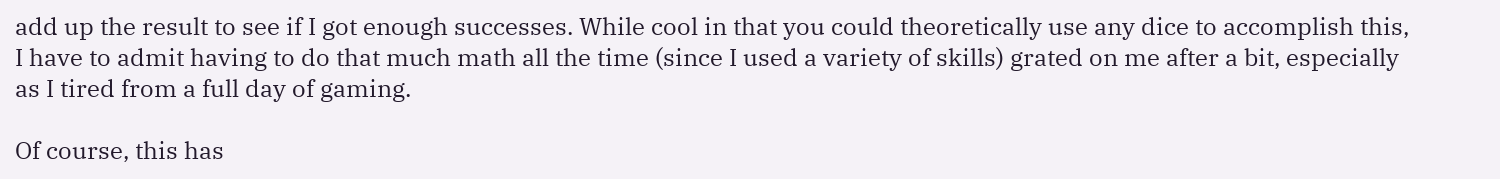add up the result to see if I got enough successes. While cool in that you could theoretically use any dice to accomplish this, I have to admit having to do that much math all the time (since I used a variety of skills) grated on me after a bit, especially as I tired from a full day of gaming.

Of course, this has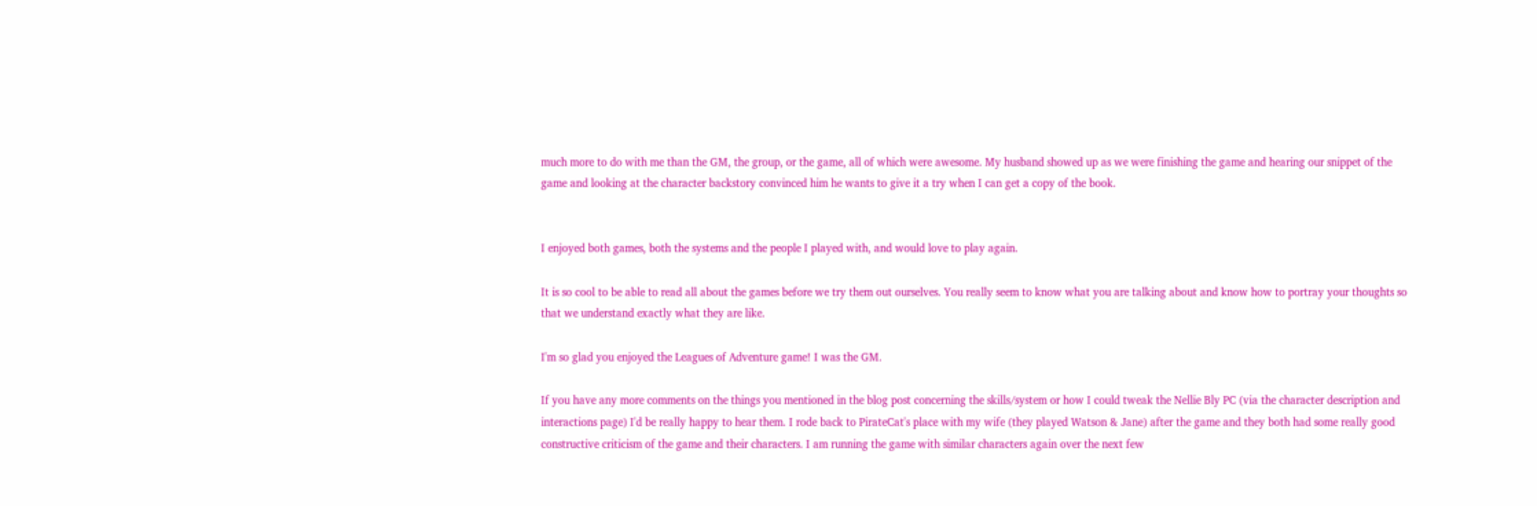much more to do with me than the GM, the group, or the game, all of which were awesome. My husband showed up as we were finishing the game and hearing our snippet of the game and looking at the character backstory convinced him he wants to give it a try when I can get a copy of the book.


I enjoyed both games, both the systems and the people I played with, and would love to play again.

It is so cool to be able to read all about the games before we try them out ourselves. You really seem to know what you are talking about and know how to portray your thoughts so that we understand exactly what they are like.

I'm so glad you enjoyed the Leagues of Adventure game! I was the GM.

If you have any more comments on the things you mentioned in the blog post concerning the skills/system or how I could tweak the Nellie Bly PC (via the character description and interactions page) I'd be really happy to hear them. I rode back to PirateCat's place with my wife (they played Watson & Jane) after the game and they both had some really good constructive criticism of the game and their characters. I am running the game with similar characters again over the next few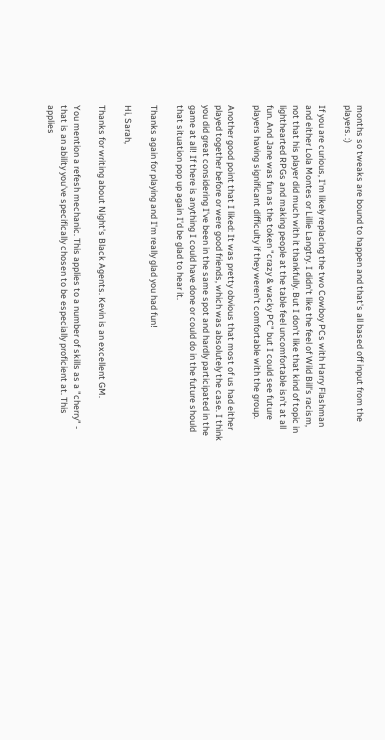months so tweaks are bound to happen and that's all based off input from the players. :)

If you are curious, I'm likely replacing the two Cowboy PCs with Harry Flashman and either Lola Montes or Lillie Langtry. I didn't like the feel of Wild Bill's racism, not that his player did much with it thankfully. But I don't like that kind of topic in lighthearted RPGs and making people at the table feel uncomfortable isn't at all fun. And Jane was fun as the token "crazy & wacky PC" but I could see future players having significant difficulty if they weren't comfortable with the group.

Another good point that I liked: It was pretty obvious that most of us had either played together before or were good friends, which was absolutely the case. I think you did great considering I've been in the same spot and hardly participated in the game at all! If there is anything I could have done or could do in the future should that situation pop up again I'd be glad to hear it.

Thanks again for playing and I'm really glad you had fun!

Hi, Sarah,

Thanks for writing about Night's Black Agents. Kevin is an excellent GM.

You mention a refesh mechanic. This applies to a number of skills as a "cherry" - that is an ability you've specifically chosen to be especially proficient at. This applies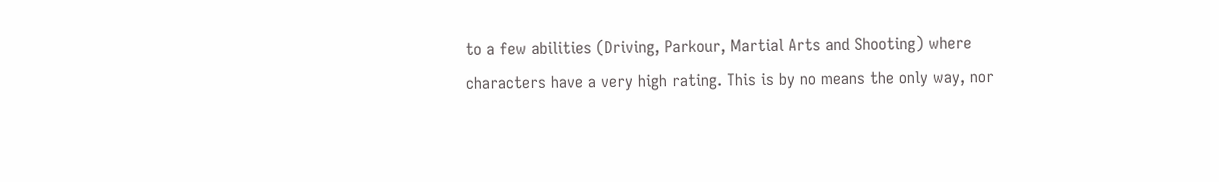to a few abilities (Driving, Parkour, Martial Arts and Shooting) where characters have a very high rating. This is by no means the only way, nor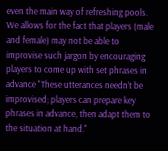even the main way of refreshing pools. We allows for the fact that players (male and female) may not be able to improvise such jargon by encouraging players to come up with set phrases in advance "These utterances needn’t be improvised; players can prepare key phrases in advance, then adapt them to the situation at hand."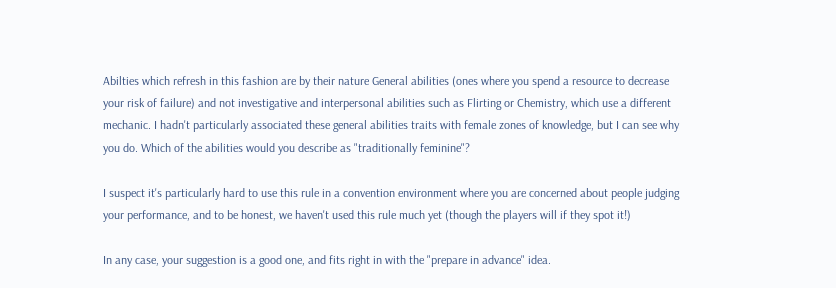Abilties which refresh in this fashion are by their nature General abilities (ones where you spend a resource to decrease your risk of failure) and not investigative and interpersonal abilities such as Flirting or Chemistry, which use a different mechanic. I hadn't particularly associated these general abilities traits with female zones of knowledge, but I can see why you do. Which of the abilities would you describe as "traditionally feminine"?

I suspect it's particularly hard to use this rule in a convention environment where you are concerned about people judging your performance, and to be honest, we haven't used this rule much yet (though the players will if they spot it!)

In any case, your suggestion is a good one, and fits right in with the "prepare in advance" idea.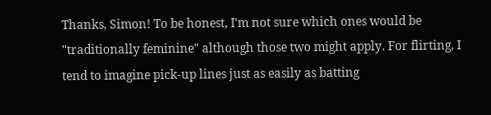Thanks, Simon! To be honest, I'm not sure which ones would be "traditionally feminine" although those two might apply. For flirting, I tend to imagine pick-up lines just as easily as batting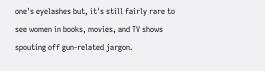one's eyelashes but, it's still fairly rare to see women in books, movies, and TV shows spouting off gun-related jargon.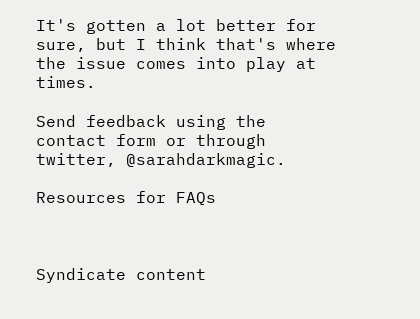It's gotten a lot better for sure, but I think that's where the issue comes into play at times.

Send feedback using the contact form or through twitter, @sarahdarkmagic.

Resources for FAQs



Syndicate content